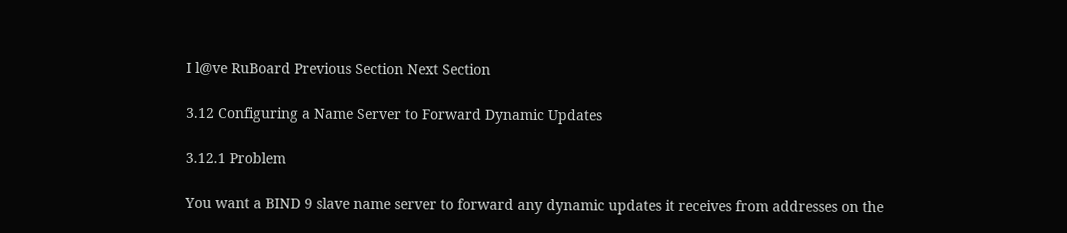I l@ve RuBoard Previous Section Next Section

3.12 Configuring a Name Server to Forward Dynamic Updates

3.12.1 Problem

You want a BIND 9 slave name server to forward any dynamic updates it receives from addresses on the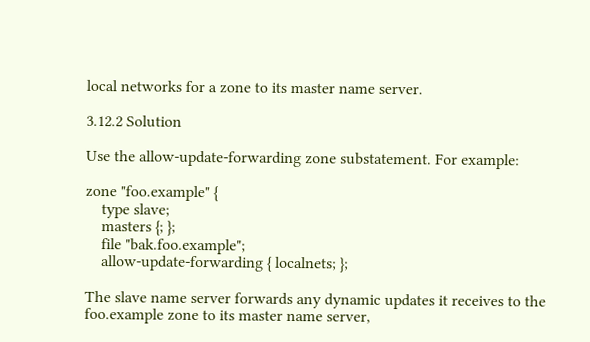local networks for a zone to its master name server.

3.12.2 Solution

Use the allow-update-forwarding zone substatement. For example:

zone "foo.example" {
    type slave;
    masters {; };
    file "bak.foo.example";
    allow-update-forwarding { localnets; };

The slave name server forwards any dynamic updates it receives to the foo.example zone to its master name server,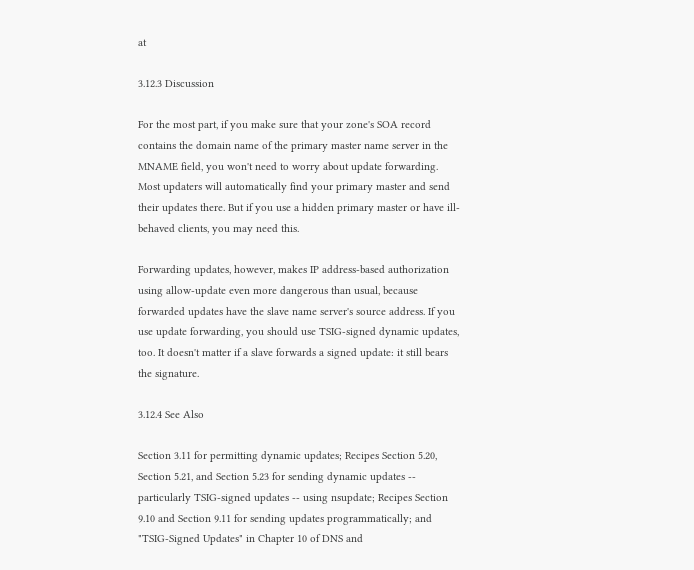at

3.12.3 Discussion

For the most part, if you make sure that your zone's SOA record contains the domain name of the primary master name server in the MNAME field, you won't need to worry about update forwarding. Most updaters will automatically find your primary master and send their updates there. But if you use a hidden primary master or have ill-behaved clients, you may need this.

Forwarding updates, however, makes IP address-based authorization using allow-update even more dangerous than usual, because forwarded updates have the slave name server's source address. If you use update forwarding, you should use TSIG-signed dynamic updates, too. It doesn't matter if a slave forwards a signed update: it still bears the signature.

3.12.4 See Also

Section 3.11 for permitting dynamic updates; Recipes Section 5.20, Section 5.21, and Section 5.23 for sending dynamic updates -- particularly TSIG-signed updates -- using nsupdate; Recipes Section 9.10 and Section 9.11 for sending updates programmatically; and "TSIG-Signed Updates" in Chapter 10 of DNS and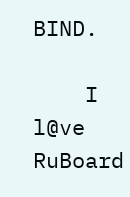BIND.

    I l@ve RuBoard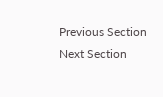Previous Section Next Section